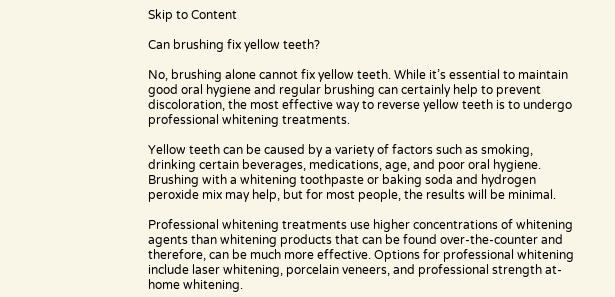Skip to Content

Can brushing fix yellow teeth?

No, brushing alone cannot fix yellow teeth. While it’s essential to maintain good oral hygiene and regular brushing can certainly help to prevent discoloration, the most effective way to reverse yellow teeth is to undergo professional whitening treatments.

Yellow teeth can be caused by a variety of factors such as smoking, drinking certain beverages, medications, age, and poor oral hygiene. Brushing with a whitening toothpaste or baking soda and hydrogen peroxide mix may help, but for most people, the results will be minimal.

Professional whitening treatments use higher concentrations of whitening agents than whitening products that can be found over-the-counter and therefore, can be much more effective. Options for professional whitening include laser whitening, porcelain veneers, and professional strength at-home whitening.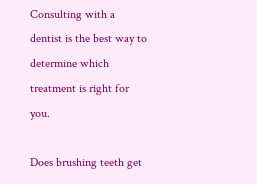Consulting with a dentist is the best way to determine which treatment is right for you.

Does brushing teeth get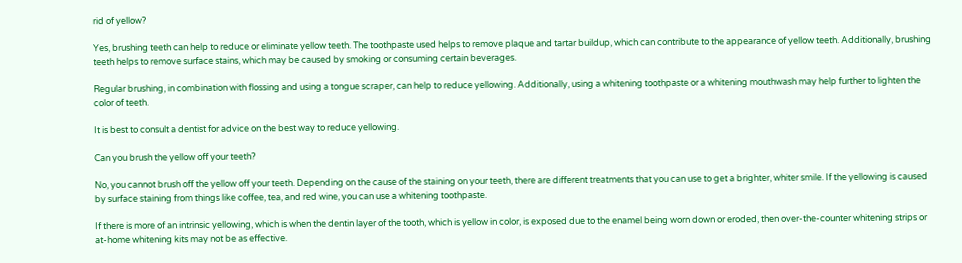rid of yellow?

Yes, brushing teeth can help to reduce or eliminate yellow teeth. The toothpaste used helps to remove plaque and tartar buildup, which can contribute to the appearance of yellow teeth. Additionally, brushing teeth helps to remove surface stains, which may be caused by smoking or consuming certain beverages.

Regular brushing, in combination with flossing and using a tongue scraper, can help to reduce yellowing. Additionally, using a whitening toothpaste or a whitening mouthwash may help further to lighten the color of teeth.

It is best to consult a dentist for advice on the best way to reduce yellowing.

Can you brush the yellow off your teeth?

No, you cannot brush off the yellow off your teeth. Depending on the cause of the staining on your teeth, there are different treatments that you can use to get a brighter, whiter smile. If the yellowing is caused by surface staining from things like coffee, tea, and red wine, you can use a whitening toothpaste.

If there is more of an intrinsic yellowing, which is when the dentin layer of the tooth, which is yellow in color, is exposed due to the enamel being worn down or eroded, then over-the-counter whitening strips or at-home whitening kits may not be as effective.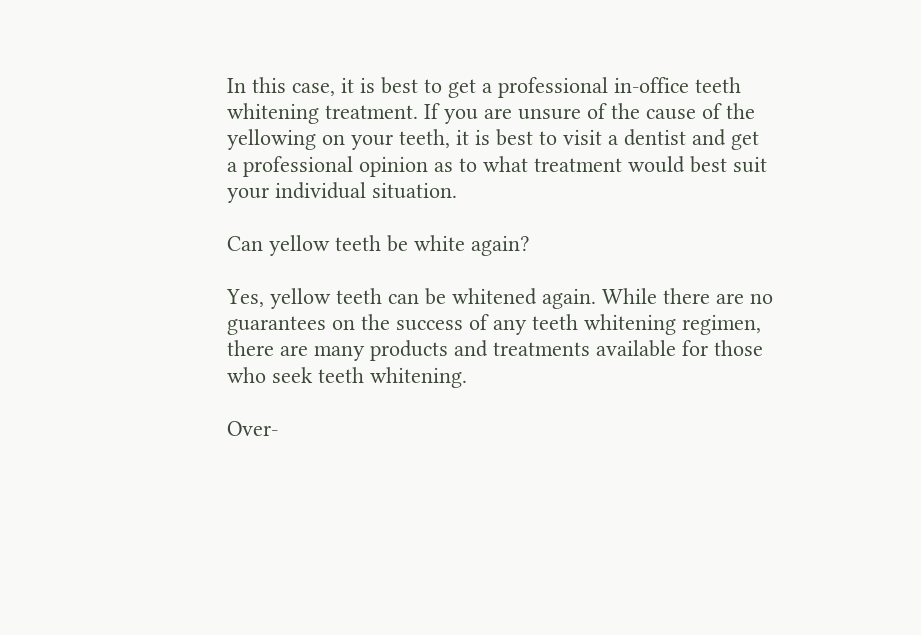In this case, it is best to get a professional in-office teeth whitening treatment. If you are unsure of the cause of the yellowing on your teeth, it is best to visit a dentist and get a professional opinion as to what treatment would best suit your individual situation.

Can yellow teeth be white again?

Yes, yellow teeth can be whitened again. While there are no guarantees on the success of any teeth whitening regimen, there are many products and treatments available for those who seek teeth whitening.

Over-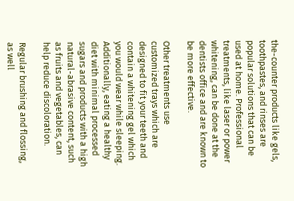the-counter products like gels, toothpastes, and rinses are popular solutions that can be used at home. Professional treatments, like laser or power whitening, can be done at the dentists office and are known to be more effective.

Other treatments use customized trays which are designed to fit your teeth and contain a whitening gel which you would wear while sleeping. Additionally, eating a healthy diet with minimal processed sugars and products with a high natural-abrasive content, such as fruits and vegetables, can help reduce discoloration.

Regular brushing and flossing, as well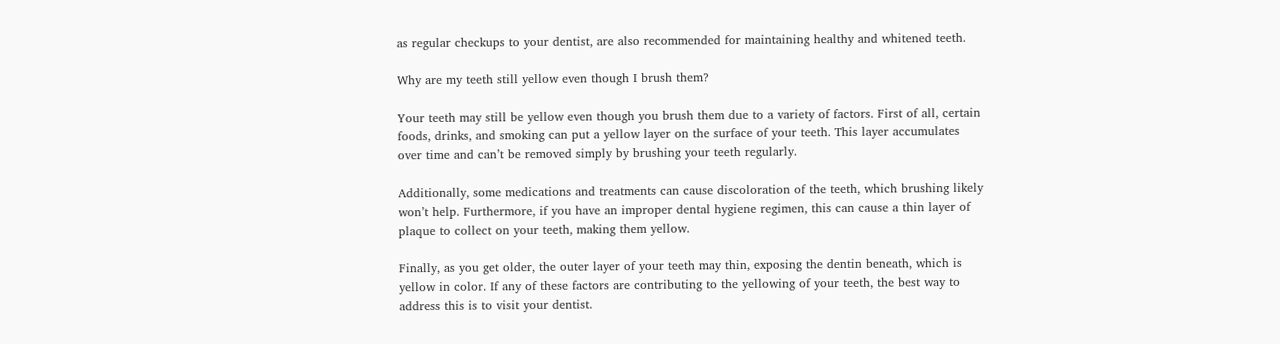as regular checkups to your dentist, are also recommended for maintaining healthy and whitened teeth.

Why are my teeth still yellow even though I brush them?

Your teeth may still be yellow even though you brush them due to a variety of factors. First of all, certain foods, drinks, and smoking can put a yellow layer on the surface of your teeth. This layer accumulates over time and can’t be removed simply by brushing your teeth regularly.

Additionally, some medications and treatments can cause discoloration of the teeth, which brushing likely won’t help. Furthermore, if you have an improper dental hygiene regimen, this can cause a thin layer of plaque to collect on your teeth, making them yellow.

Finally, as you get older, the outer layer of your teeth may thin, exposing the dentin beneath, which is yellow in color. If any of these factors are contributing to the yellowing of your teeth, the best way to address this is to visit your dentist.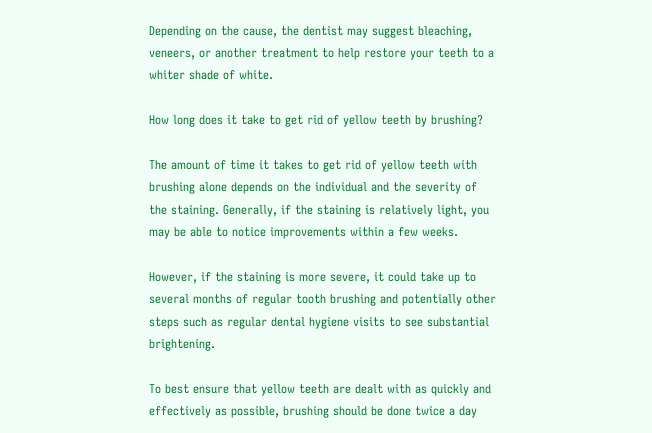Depending on the cause, the dentist may suggest bleaching, veneers, or another treatment to help restore your teeth to a whiter shade of white.

How long does it take to get rid of yellow teeth by brushing?

The amount of time it takes to get rid of yellow teeth with brushing alone depends on the individual and the severity of the staining. Generally, if the staining is relatively light, you may be able to notice improvements within a few weeks.

However, if the staining is more severe, it could take up to several months of regular tooth brushing and potentially other steps such as regular dental hygiene visits to see substantial brightening.

To best ensure that yellow teeth are dealt with as quickly and effectively as possible, brushing should be done twice a day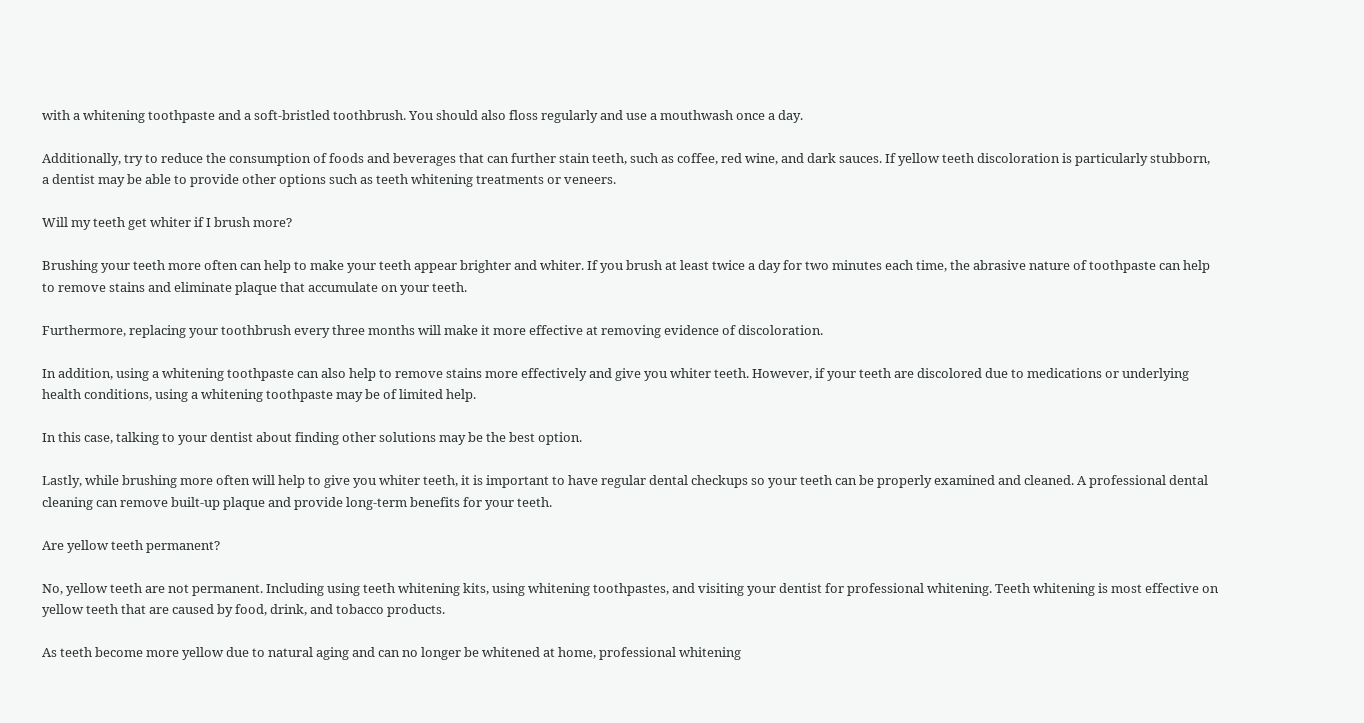with a whitening toothpaste and a soft-bristled toothbrush. You should also floss regularly and use a mouthwash once a day.

Additionally, try to reduce the consumption of foods and beverages that can further stain teeth, such as coffee, red wine, and dark sauces. If yellow teeth discoloration is particularly stubborn, a dentist may be able to provide other options such as teeth whitening treatments or veneers.

Will my teeth get whiter if I brush more?

Brushing your teeth more often can help to make your teeth appear brighter and whiter. If you brush at least twice a day for two minutes each time, the abrasive nature of toothpaste can help to remove stains and eliminate plaque that accumulate on your teeth.

Furthermore, replacing your toothbrush every three months will make it more effective at removing evidence of discoloration.

In addition, using a whitening toothpaste can also help to remove stains more effectively and give you whiter teeth. However, if your teeth are discolored due to medications or underlying health conditions, using a whitening toothpaste may be of limited help.

In this case, talking to your dentist about finding other solutions may be the best option.

Lastly, while brushing more often will help to give you whiter teeth, it is important to have regular dental checkups so your teeth can be properly examined and cleaned. A professional dental cleaning can remove built-up plaque and provide long-term benefits for your teeth.

Are yellow teeth permanent?

No, yellow teeth are not permanent. Including using teeth whitening kits, using whitening toothpastes, and visiting your dentist for professional whitening. Teeth whitening is most effective on yellow teeth that are caused by food, drink, and tobacco products.

As teeth become more yellow due to natural aging and can no longer be whitened at home, professional whitening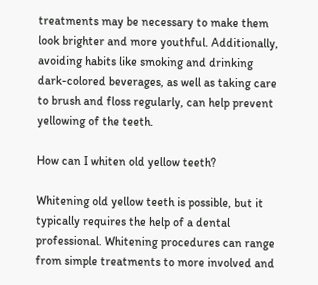treatments may be necessary to make them look brighter and more youthful. Additionally, avoiding habits like smoking and drinking dark-colored beverages, as well as taking care to brush and floss regularly, can help prevent yellowing of the teeth.

How can I whiten old yellow teeth?

Whitening old yellow teeth is possible, but it typically requires the help of a dental professional. Whitening procedures can range from simple treatments to more involved and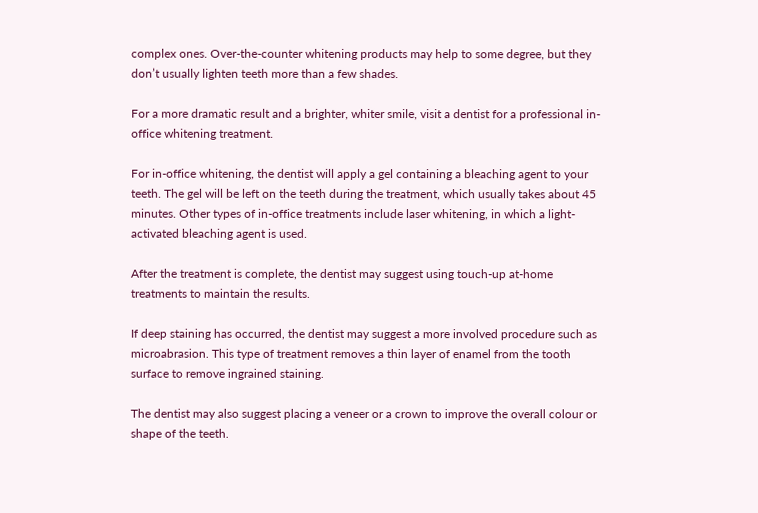complex ones. Over-the-counter whitening products may help to some degree, but they don’t usually lighten teeth more than a few shades.

For a more dramatic result and a brighter, whiter smile, visit a dentist for a professional in-office whitening treatment.

For in-office whitening, the dentist will apply a gel containing a bleaching agent to your teeth. The gel will be left on the teeth during the treatment, which usually takes about 45 minutes. Other types of in-office treatments include laser whitening, in which a light-activated bleaching agent is used.

After the treatment is complete, the dentist may suggest using touch-up at-home treatments to maintain the results.

If deep staining has occurred, the dentist may suggest a more involved procedure such as microabrasion. This type of treatment removes a thin layer of enamel from the tooth surface to remove ingrained staining.

The dentist may also suggest placing a veneer or a crown to improve the overall colour or shape of the teeth.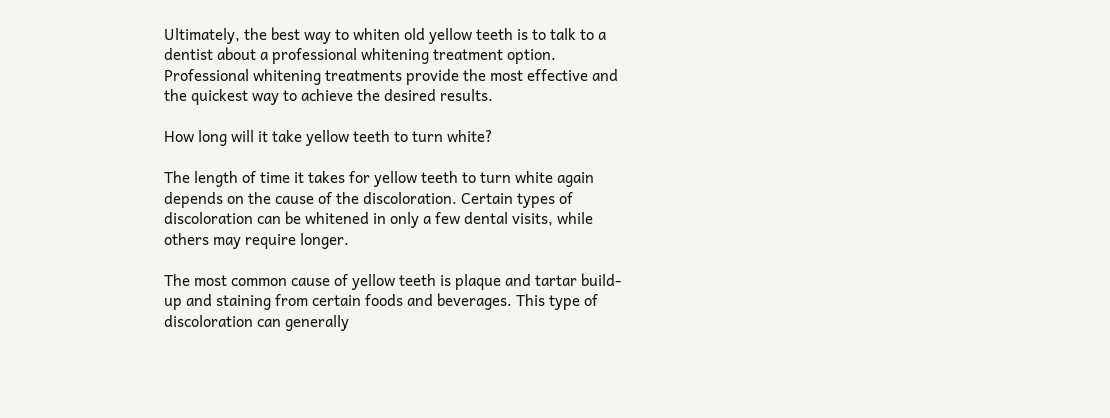Ultimately, the best way to whiten old yellow teeth is to talk to a dentist about a professional whitening treatment option. Professional whitening treatments provide the most effective and the quickest way to achieve the desired results.

How long will it take yellow teeth to turn white?

The length of time it takes for yellow teeth to turn white again depends on the cause of the discoloration. Certain types of discoloration can be whitened in only a few dental visits, while others may require longer.

The most common cause of yellow teeth is plaque and tartar build-up and staining from certain foods and beverages. This type of discoloration can generally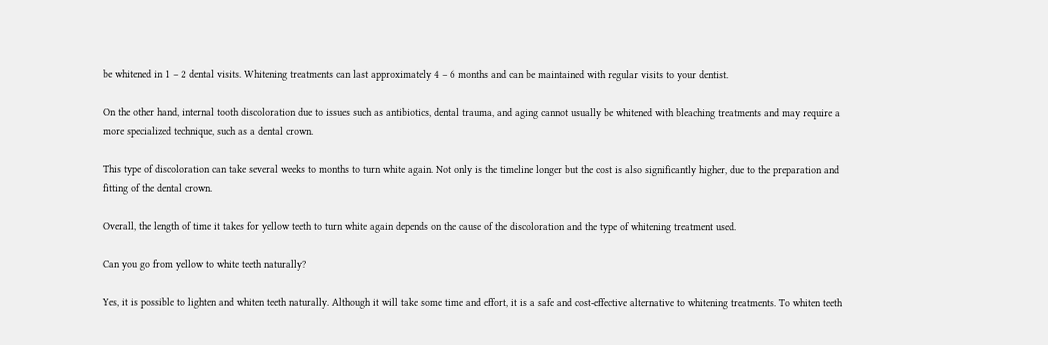be whitened in 1 – 2 dental visits. Whitening treatments can last approximately 4 – 6 months and can be maintained with regular visits to your dentist.

On the other hand, internal tooth discoloration due to issues such as antibiotics, dental trauma, and aging cannot usually be whitened with bleaching treatments and may require a more specialized technique, such as a dental crown.

This type of discoloration can take several weeks to months to turn white again. Not only is the timeline longer but the cost is also significantly higher, due to the preparation and fitting of the dental crown.

Overall, the length of time it takes for yellow teeth to turn white again depends on the cause of the discoloration and the type of whitening treatment used.

Can you go from yellow to white teeth naturally?

Yes, it is possible to lighten and whiten teeth naturally. Although it will take some time and effort, it is a safe and cost-effective alternative to whitening treatments. To whiten teeth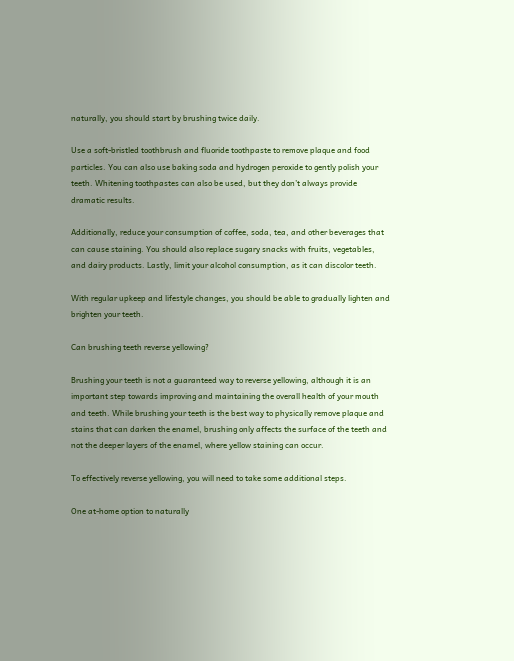naturally, you should start by brushing twice daily.

Use a soft-bristled toothbrush and fluoride toothpaste to remove plaque and food particles. You can also use baking soda and hydrogen peroxide to gently polish your teeth. Whitening toothpastes can also be used, but they don’t always provide dramatic results.

Additionally, reduce your consumption of coffee, soda, tea, and other beverages that can cause staining. You should also replace sugary snacks with fruits, vegetables, and dairy products. Lastly, limit your alcohol consumption, as it can discolor teeth.

With regular upkeep and lifestyle changes, you should be able to gradually lighten and brighten your teeth.

Can brushing teeth reverse yellowing?

Brushing your teeth is not a guaranteed way to reverse yellowing, although it is an important step towards improving and maintaining the overall health of your mouth and teeth. While brushing your teeth is the best way to physically remove plaque and stains that can darken the enamel, brushing only affects the surface of the teeth and not the deeper layers of the enamel, where yellow staining can occur.

To effectively reverse yellowing, you will need to take some additional steps.

One at-home option to naturally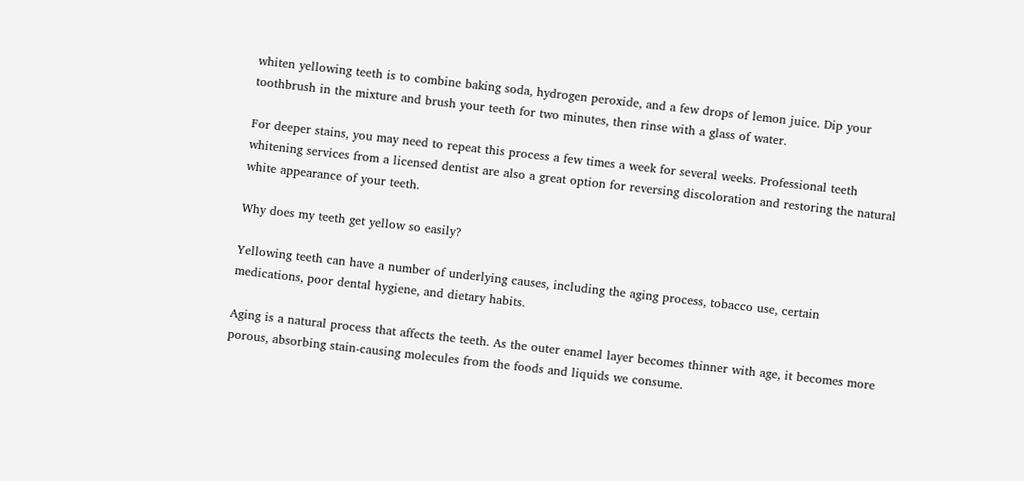whiten yellowing teeth is to combine baking soda, hydrogen peroxide, and a few drops of lemon juice. Dip your toothbrush in the mixture and brush your teeth for two minutes, then rinse with a glass of water.

For deeper stains, you may need to repeat this process a few times a week for several weeks. Professional teeth whitening services from a licensed dentist are also a great option for reversing discoloration and restoring the natural white appearance of your teeth.

Why does my teeth get yellow so easily?

Yellowing teeth can have a number of underlying causes, including the aging process, tobacco use, certain medications, poor dental hygiene, and dietary habits.

Aging is a natural process that affects the teeth. As the outer enamel layer becomes thinner with age, it becomes more porous, absorbing stain-causing molecules from the foods and liquids we consume.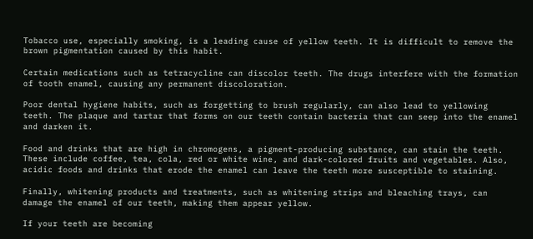Tobacco use, especially smoking, is a leading cause of yellow teeth. It is difficult to remove the brown pigmentation caused by this habit.

Certain medications such as tetracycline can discolor teeth. The drugs interfere with the formation of tooth enamel, causing any permanent discoloration.

Poor dental hygiene habits, such as forgetting to brush regularly, can also lead to yellowing teeth. The plaque and tartar that forms on our teeth contain bacteria that can seep into the enamel and darken it.

Food and drinks that are high in chromogens, a pigment-producing substance, can stain the teeth. These include coffee, tea, cola, red or white wine, and dark-colored fruits and vegetables. Also, acidic foods and drinks that erode the enamel can leave the teeth more susceptible to staining.

Finally, whitening products and treatments, such as whitening strips and bleaching trays, can damage the enamel of our teeth, making them appear yellow.

If your teeth are becoming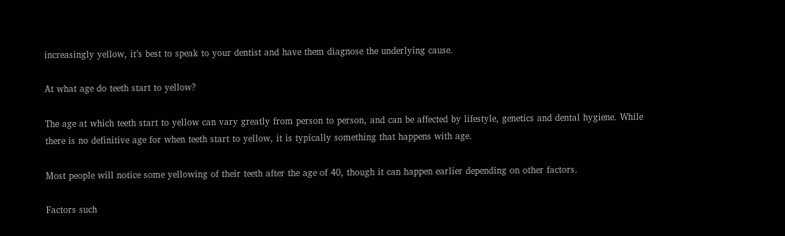increasingly yellow, it’s best to speak to your dentist and have them diagnose the underlying cause.

At what age do teeth start to yellow?

The age at which teeth start to yellow can vary greatly from person to person, and can be affected by lifestyle, genetics and dental hygiene. While there is no definitive age for when teeth start to yellow, it is typically something that happens with age.

Most people will notice some yellowing of their teeth after the age of 40, though it can happen earlier depending on other factors.

Factors such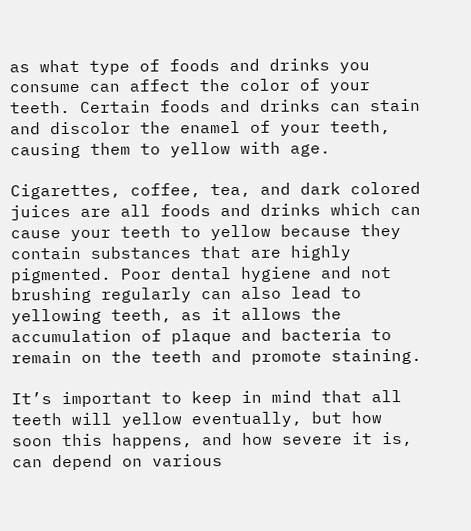as what type of foods and drinks you consume can affect the color of your teeth. Certain foods and drinks can stain and discolor the enamel of your teeth, causing them to yellow with age.

Cigarettes, coffee, tea, and dark colored juices are all foods and drinks which can cause your teeth to yellow because they contain substances that are highly pigmented. Poor dental hygiene and not brushing regularly can also lead to yellowing teeth, as it allows the accumulation of plaque and bacteria to remain on the teeth and promote staining.

It’s important to keep in mind that all teeth will yellow eventually, but how soon this happens, and how severe it is, can depend on various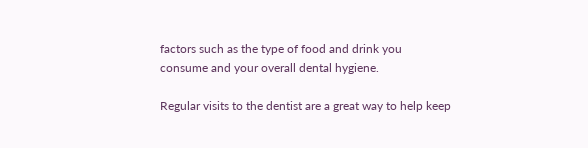factors such as the type of food and drink you consume and your overall dental hygiene.

Regular visits to the dentist are a great way to help keep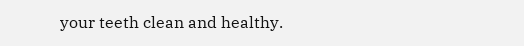your teeth clean and healthy.